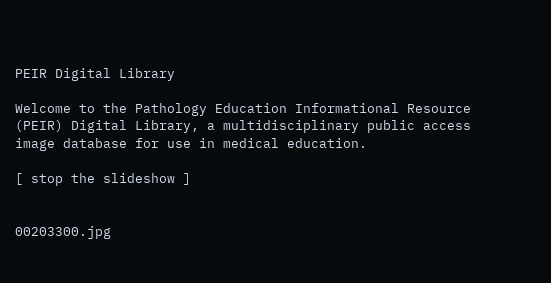PEIR Digital Library

Welcome to the Pathology Education Informational Resource (PEIR) Digital Library, a multidisciplinary public access image database for use in medical education.

[ stop the slideshow ]


00203300.jpg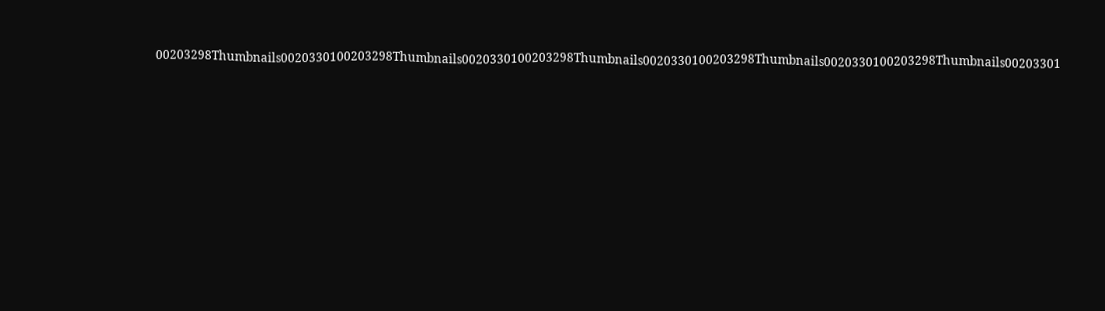00203298Thumbnails0020330100203298Thumbnails0020330100203298Thumbnails0020330100203298Thumbnails0020330100203298Thumbnails00203301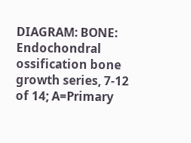DIAGRAM: BONE: Endochondral ossification bone growth series, 7-12 of 14; A=Primary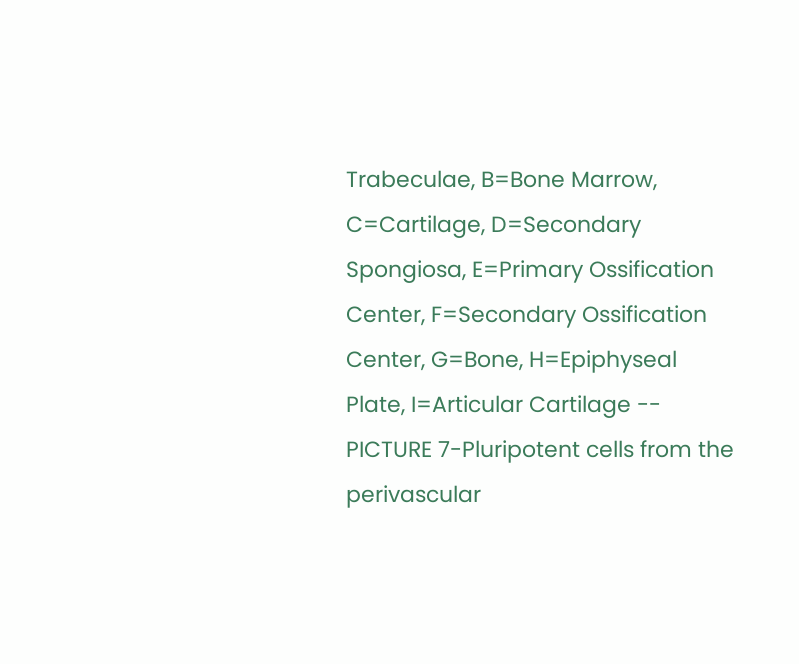Trabeculae, B=Bone Marrow, C=Cartilage, D=Secondary Spongiosa, E=Primary Ossification Center, F=Secondary Ossification Center, G=Bone, H=Epiphyseal Plate, I=Articular Cartilage -- PICTURE 7-Pluripotent cells from the perivascular